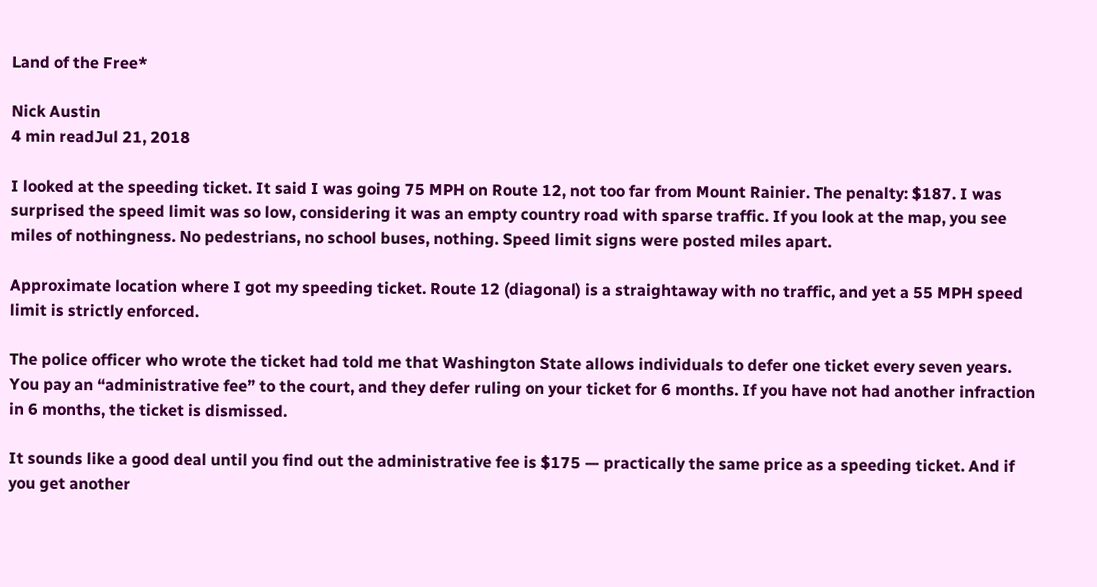Land of the Free*

Nick Austin
4 min readJul 21, 2018

I looked at the speeding ticket. It said I was going 75 MPH on Route 12, not too far from Mount Rainier. The penalty: $187. I was surprised the speed limit was so low, considering it was an empty country road with sparse traffic. If you look at the map, you see miles of nothingness. No pedestrians, no school buses, nothing. Speed limit signs were posted miles apart.

Approximate location where I got my speeding ticket. Route 12 (diagonal) is a straightaway with no traffic, and yet a 55 MPH speed limit is strictly enforced.

The police officer who wrote the ticket had told me that Washington State allows individuals to defer one ticket every seven years. You pay an “administrative fee” to the court, and they defer ruling on your ticket for 6 months. If you have not had another infraction in 6 months, the ticket is dismissed.

It sounds like a good deal until you find out the administrative fee is $175 — practically the same price as a speeding ticket. And if you get another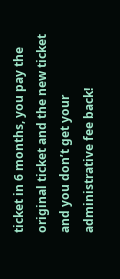ticket in 6 months, you pay the original ticket and the new ticket and you don’t get your administrative fee back!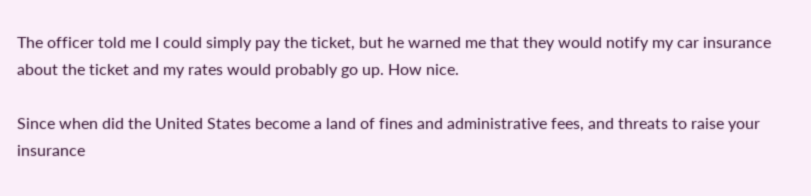The officer told me I could simply pay the ticket, but he warned me that they would notify my car insurance about the ticket and my rates would probably go up. How nice.

Since when did the United States become a land of fines and administrative fees, and threats to raise your insurance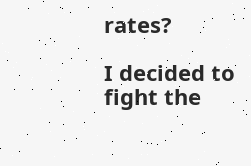rates?

I decided to fight the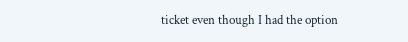ticket even though I had the option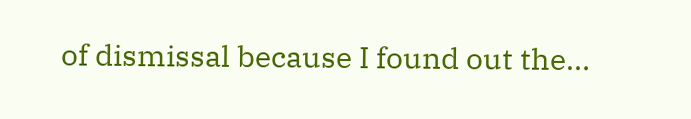of dismissal because I found out the…